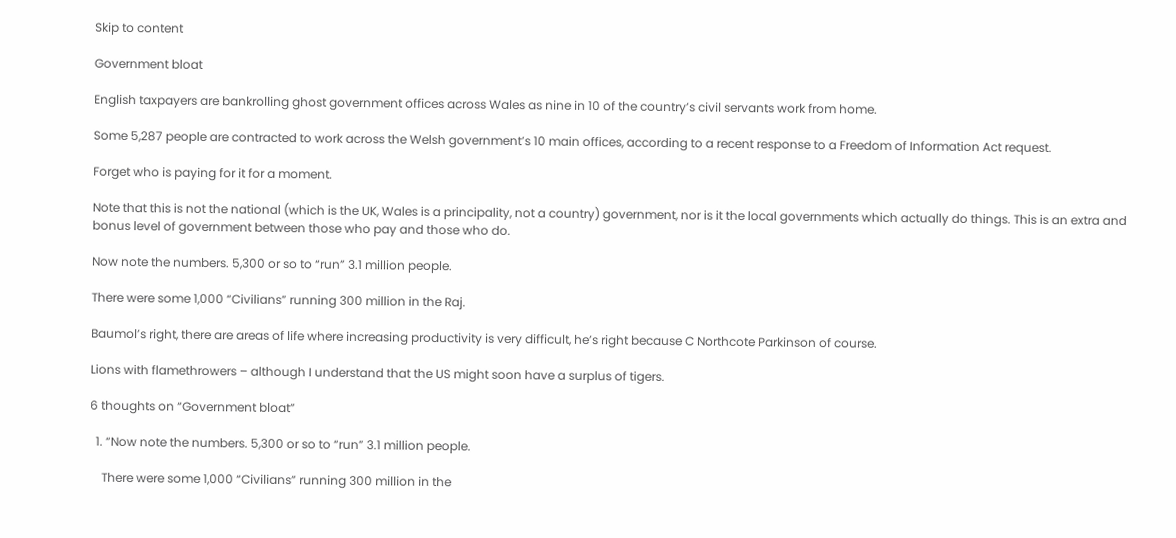Skip to content

Government bloat

English taxpayers are bankrolling ghost government offices across Wales as nine in 10 of the country’s civil servants work from home.

Some 5,287 people are contracted to work across the Welsh government’s 10 main offices, according to a recent response to a Freedom of Information Act request.

Forget who is paying for it for a moment.

Note that this is not the national (which is the UK, Wales is a principality, not a country) government, nor is it the local governments which actually do things. This is an extra and bonus level of government between those who pay and those who do.

Now note the numbers. 5,300 or so to “run” 3.1 million people.

There were some 1,000 “Civilians” running 300 million in the Raj.

Baumol’s right, there are areas of life where increasing productivity is very difficult, he’s right because C Northcote Parkinson of course.

Lions with flamethrowers – although I understand that the US might soon have a surplus of tigers.

6 thoughts on “Government bloat”

  1. “Now note the numbers. 5,300 or so to “run” 3.1 million people.

    There were some 1,000 “Civilians” running 300 million in the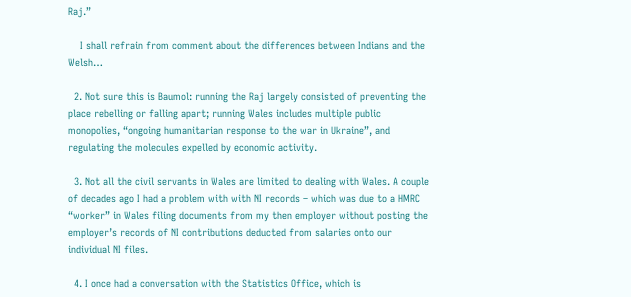Raj.”

    I shall refrain from comment about the differences between Indians and the Welsh…

  2. Not sure this is Baumol: running the Raj largely consisted of preventing the place rebelling or falling apart; running Wales includes multiple public monopolies, “ongoing humanitarian response to the war in Ukraine”, and regulating the molecules expelled by economic activity.

  3. Not all the civil servants in Wales are limited to dealing with Wales. A couple of decades ago I had a problem with with NI records – which was due to a HMRC “worker” in Wales filing documents from my then employer without posting the employer’s records of NI contributions deducted from salaries onto our individual NI files.

  4. I once had a conversation with the Statistics Office, which is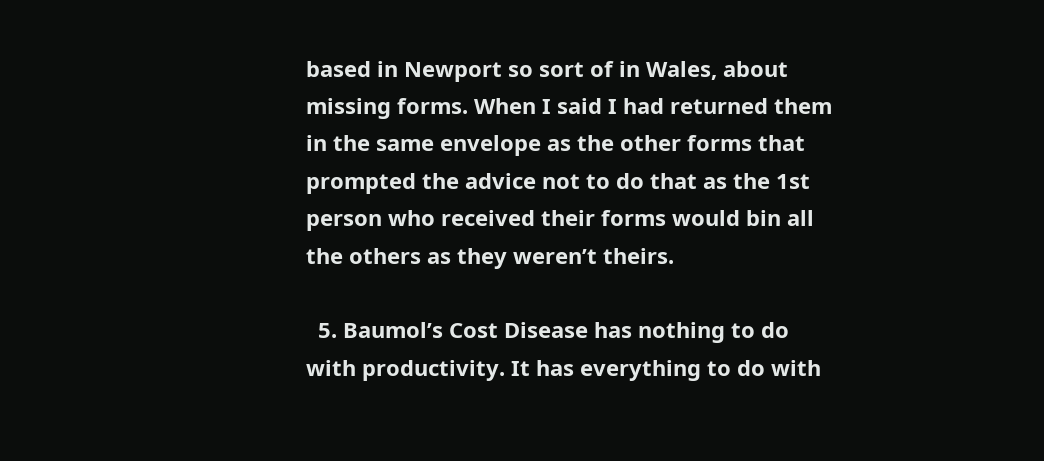based in Newport so sort of in Wales, about missing forms. When I said I had returned them in the same envelope as the other forms that prompted the advice not to do that as the 1st person who received their forms would bin all the others as they weren’t theirs.

  5. Baumol’s Cost Disease has nothing to do with productivity. It has everything to do with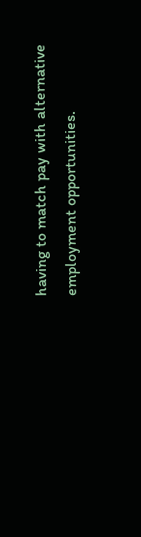having to match pay with alternative employment opportunities.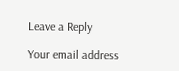Leave a Reply

Your email address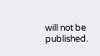will not be published.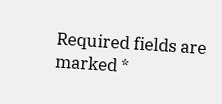Required fields are marked *